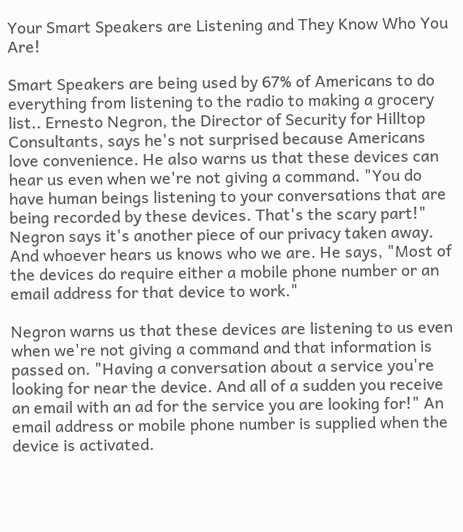Your Smart Speakers are Listening and They Know Who You Are!

Smart Speakers are being used by 67% of Americans to do everything from listening to the radio to making a grocery list.. Ernesto Negron, the Director of Security for Hilltop Consultants, says he's not surprised because Americans love convenience. He also warns us that these devices can hear us even when we're not giving a command. "You do have human beings listening to your conversations that are being recorded by these devices. That's the scary part!" Negron says it's another piece of our privacy taken away. And whoever hears us knows who we are. He says, "Most of the devices do require either a mobile phone number or an email address for that device to work."

Negron warns us that these devices are listening to us even when we're not giving a command and that information is passed on. "Having a conversation about a service you're looking for near the device. And all of a sudden you receive an email with an ad for the service you are looking for!" An email address or mobile phone number is supplied when the device is activated.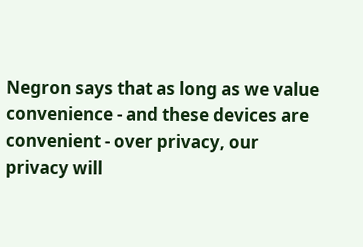Negron says that as long as we value convenience - and these devices are convenient - over privacy, our privacy will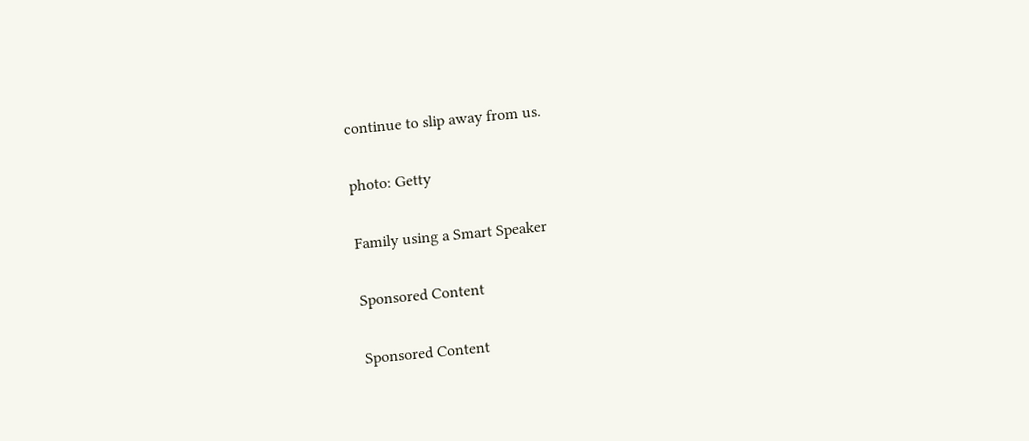continue to slip away from us.

photo: Getty

Family using a Smart Speaker

Sponsored Content

Sponsored Content